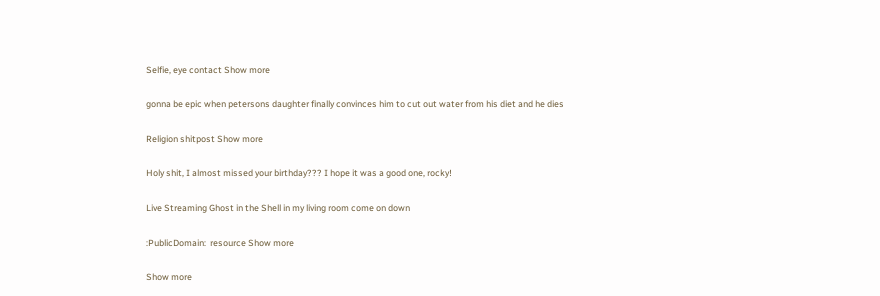Selfie, eye contact Show more

gonna be epic when petersons daughter finally convinces him to cut out water from his diet and he dies

Religion shitpost Show more

Holy shit, I almost missed your birthday??? I hope it was a good one, rocky!

Live Streaming Ghost in the Shell in my living room come on down

:PublicDomain:  resource Show more

Show more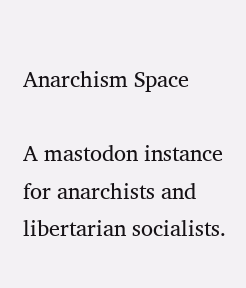Anarchism Space

A mastodon instance for anarchists and libertarian socialists.